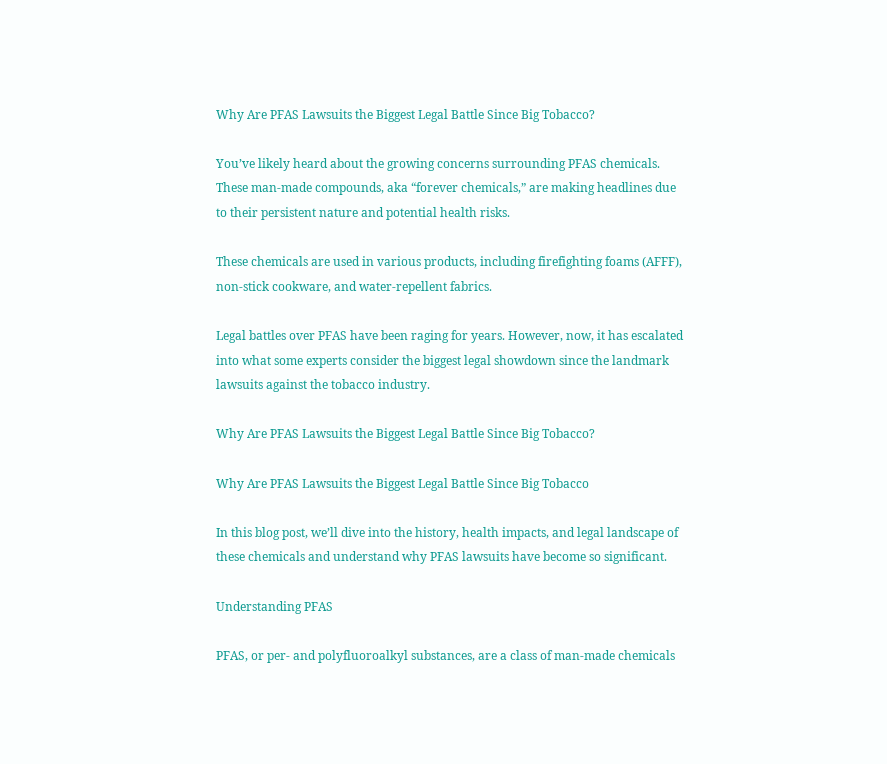Why Are PFAS Lawsuits the Biggest Legal Battle Since Big Tobacco?

You’ve likely heard about the growing concerns surrounding PFAS chemicals. These man-made compounds, aka “forever chemicals,” are making headlines due to their persistent nature and potential health risks.

These chemicals are used in various products, including firefighting foams (AFFF), non-stick cookware, and water-repellent fabrics.

Legal battles over PFAS have been raging for years. However, now, it has escalated into what some experts consider the biggest legal showdown since the landmark lawsuits against the tobacco industry.

Why Are PFAS Lawsuits the Biggest Legal Battle Since Big Tobacco?

Why Are PFAS Lawsuits the Biggest Legal Battle Since Big Tobacco

In this blog post, we’ll dive into the history, health impacts, and legal landscape of these chemicals and understand why PFAS lawsuits have become so significant.

Understanding PFAS

PFAS, or per- and polyfluoroalkyl substances, are a class of man-made chemicals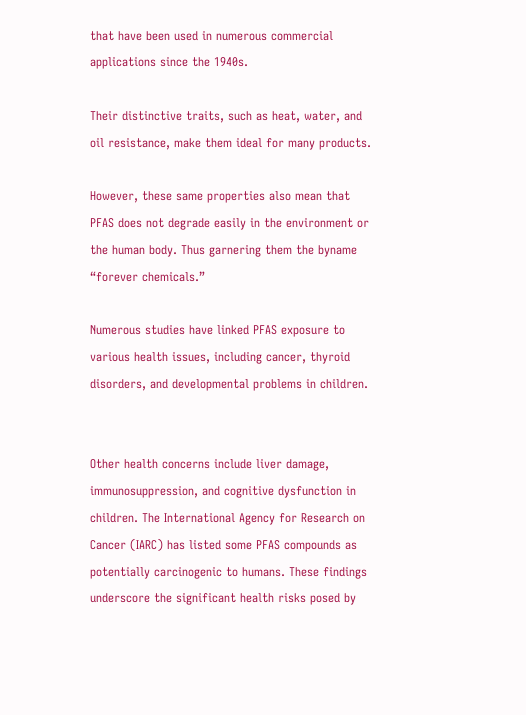that have been used in numerous commercial applications since the 1940s.

Their distinctive traits, such as heat, water, and oil resistance, make them ideal for many products.

However, these same properties also mean that PFAS does not degrade easily in the environment or the human body. Thus garnering them the byname “forever chemicals.”

Numerous studies have linked PFAS exposure to various health issues, including cancer, thyroid disorders, and developmental problems in children.


Other health concerns include liver damage, immunosuppression, and cognitive dysfunction in children. The International Agency for Research on Cancer (IARC) has listed some PFAS compounds as potentially carcinogenic to humans. These findings underscore the significant health risks posed by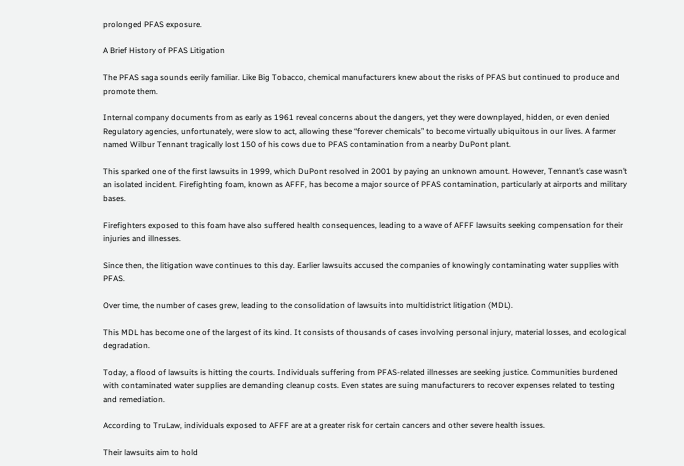prolonged PFAS exposure.

A Brief History of PFAS Litigation

The PFAS saga sounds eerily familiar. Like Big Tobacco, chemical manufacturers knew about the risks of PFAS but continued to produce and promote them.

Internal company documents from as early as 1961 reveal concerns about the dangers, yet they were downplayed, hidden, or even denied Regulatory agencies, unfortunately, were slow to act, allowing these “forever chemicals” to become virtually ubiquitous in our lives. A farmer named Wilbur Tennant tragically lost 150 of his cows due to PFAS contamination from a nearby DuPont plant.

This sparked one of the first lawsuits in 1999, which DuPont resolved in 2001 by paying an unknown amount. However, Tennant’s case wasn’t an isolated incident. Firefighting foam, known as AFFF, has become a major source of PFAS contamination, particularly at airports and military bases.

Firefighters exposed to this foam have also suffered health consequences, leading to a wave of AFFF lawsuits seeking compensation for their injuries and illnesses.

Since then, the litigation wave continues to this day. Earlier lawsuits accused the companies of knowingly contaminating water supplies with PFAS.

Over time, the number of cases grew, leading to the consolidation of lawsuits into multidistrict litigation (MDL).

This MDL has become one of the largest of its kind. It consists of thousands of cases involving personal injury, material losses, and ecological degradation.

Today, a flood of lawsuits is hitting the courts. Individuals suffering from PFAS-related illnesses are seeking justice. Communities burdened with contaminated water supplies are demanding cleanup costs. Even states are suing manufacturers to recover expenses related to testing and remediation.

According to TruLaw, individuals exposed to AFFF are at a greater risk for certain cancers and other severe health issues.

Their lawsuits aim to hold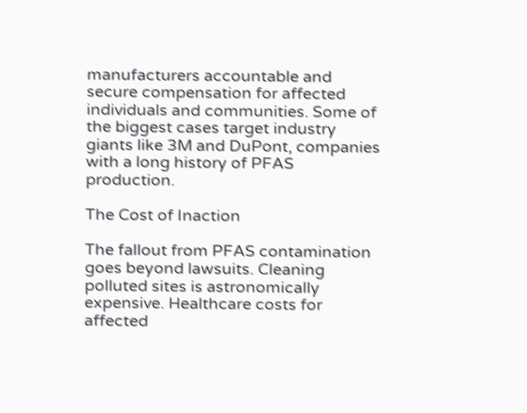manufacturers accountable and secure compensation for affected individuals and communities. Some of the biggest cases target industry giants like 3M and DuPont, companies with a long history of PFAS production.

The Cost of Inaction

The fallout from PFAS contamination goes beyond lawsuits. Cleaning polluted sites is astronomically expensive. Healthcare costs for affected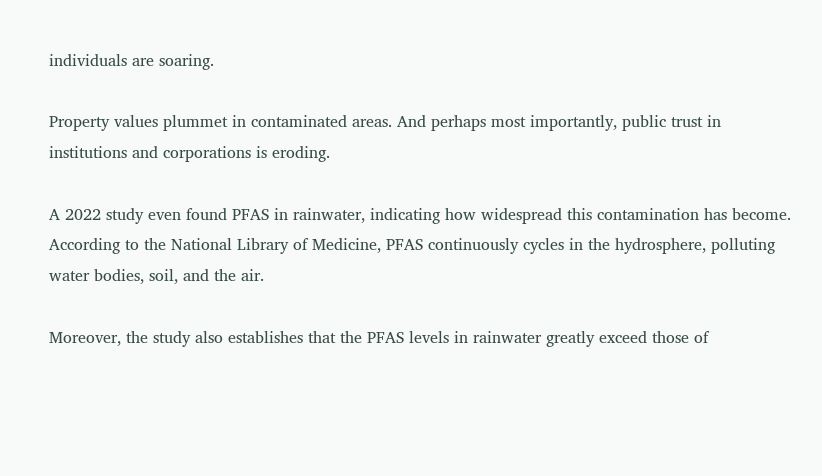individuals are soaring.

Property values plummet in contaminated areas. And perhaps most importantly, public trust in institutions and corporations is eroding.

A 2022 study even found PFAS in rainwater, indicating how widespread this contamination has become. According to the National Library of Medicine, PFAS continuously cycles in the hydrosphere, polluting water bodies, soil, and the air.

Moreover, the study also establishes that the PFAS levels in rainwater greatly exceed those of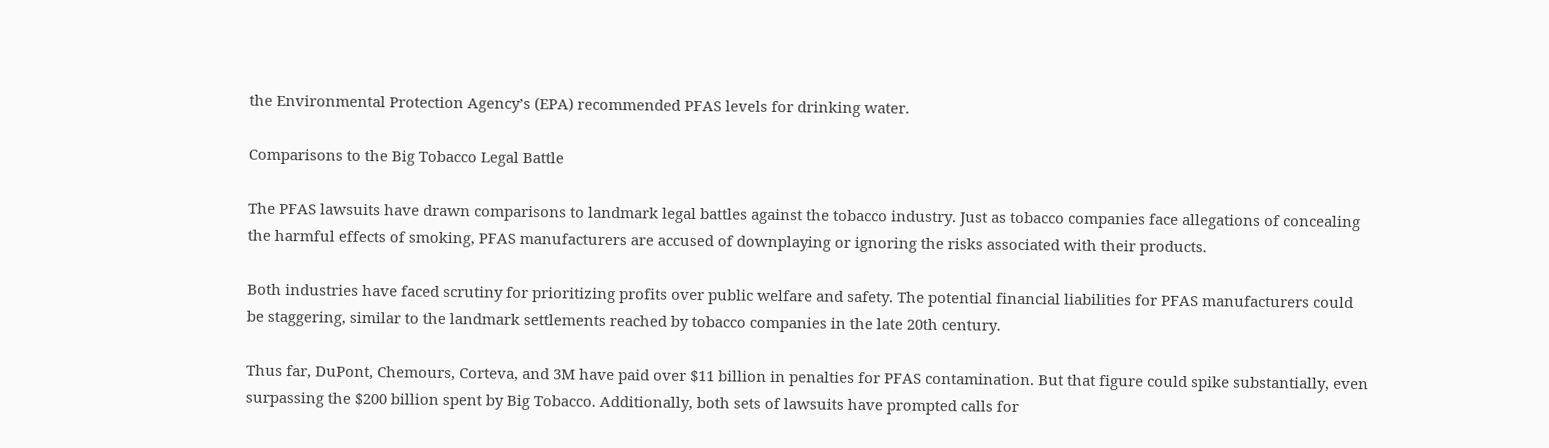the Environmental Protection Agency’s (EPA) recommended PFAS levels for drinking water.

Comparisons to the Big Tobacco Legal Battle

The PFAS lawsuits have drawn comparisons to landmark legal battles against the tobacco industry. Just as tobacco companies face allegations of concealing the harmful effects of smoking, PFAS manufacturers are accused of downplaying or ignoring the risks associated with their products.

Both industries have faced scrutiny for prioritizing profits over public welfare and safety. The potential financial liabilities for PFAS manufacturers could be staggering, similar to the landmark settlements reached by tobacco companies in the late 20th century.

Thus far, DuPont, Chemours, Corteva, and 3M have paid over $11 billion in penalties for PFAS contamination. But that figure could spike substantially, even surpassing the $200 billion spent by Big Tobacco. Additionally, both sets of lawsuits have prompted calls for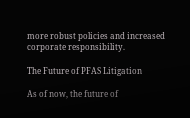more robust policies and increased corporate responsibility.

The Future of PFAS Litigation

As of now, the future of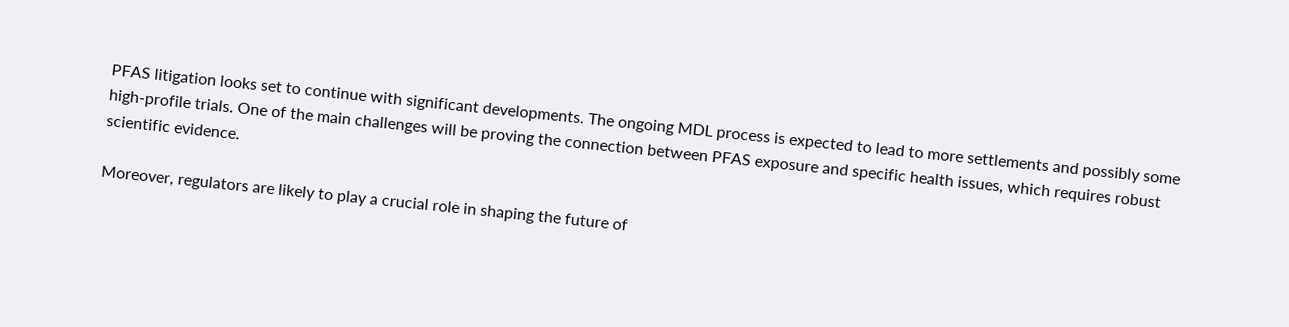PFAS litigation looks set to continue with significant developments. The ongoing MDL process is expected to lead to more settlements and possibly some high-profile trials. One of the main challenges will be proving the connection between PFAS exposure and specific health issues, which requires robust scientific evidence.

Moreover, regulators are likely to play a crucial role in shaping the future of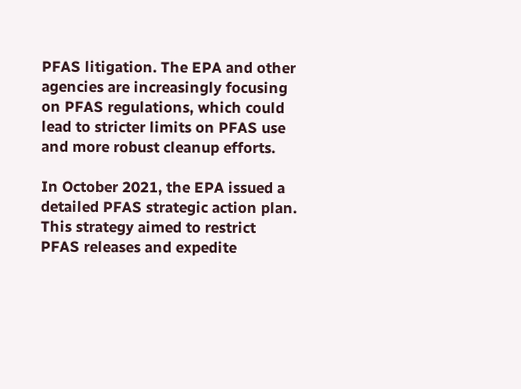PFAS litigation. The EPA and other agencies are increasingly focusing on PFAS regulations, which could lead to stricter limits on PFAS use and more robust cleanup efforts.

In October 2021, the EPA issued a detailed PFAS strategic action plan. This strategy aimed to restrict PFAS releases and expedite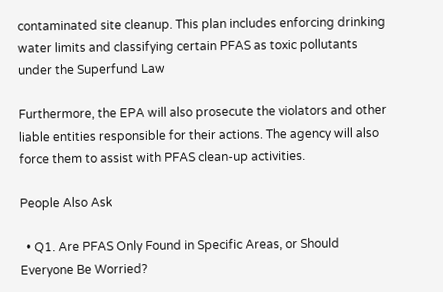contaminated site cleanup. This plan includes enforcing drinking water limits and classifying certain PFAS as toxic pollutants under the Superfund Law

Furthermore, the EPA will also prosecute the violators and other liable entities responsible for their actions. The agency will also force them to assist with PFAS clean-up activities.

People Also Ask

  • Q1. Are PFAS Only Found in Specific Areas, or Should Everyone Be Worried?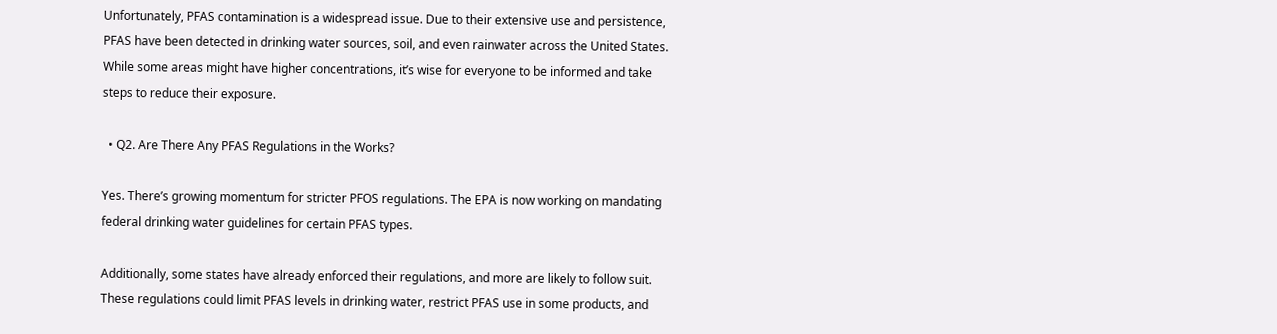Unfortunately, PFAS contamination is a widespread issue. Due to their extensive use and persistence, PFAS have been detected in drinking water sources, soil, and even rainwater across the United States. While some areas might have higher concentrations, it’s wise for everyone to be informed and take steps to reduce their exposure.

  • Q2. Are There Any PFAS Regulations in the Works?

Yes. There’s growing momentum for stricter PFOS regulations. The EPA is now working on mandating federal drinking water guidelines for certain PFAS types.

Additionally, some states have already enforced their regulations, and more are likely to follow suit. These regulations could limit PFAS levels in drinking water, restrict PFAS use in some products, and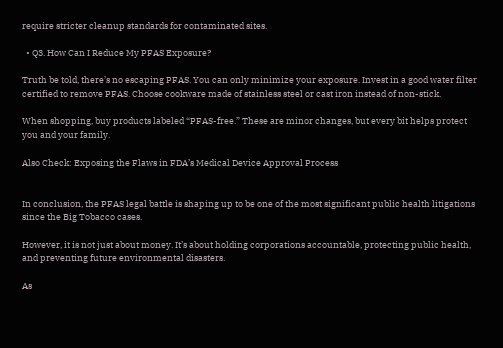require stricter cleanup standards for contaminated sites.

  • Q3. How Can I Reduce My PFAS Exposure?

Truth be told, there’s no escaping PFAS. You can only minimize your exposure. Invest in a good water filter certified to remove PFAS. Choose cookware made of stainless steel or cast iron instead of non-stick.

When shopping, buy products labeled “PFAS-free.” These are minor changes, but every bit helps protect you and your family.

Also Check: Exposing the Flaws in FDA’s Medical Device Approval Process


In conclusion, the PFAS legal battle is shaping up to be one of the most significant public health litigations since the Big Tobacco cases.

However, it is not just about money. It’s about holding corporations accountable, protecting public health, and preventing future environmental disasters.

As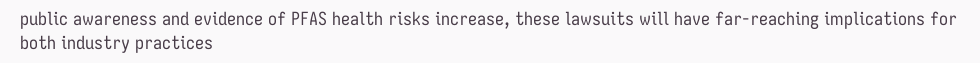public awareness and evidence of PFAS health risks increase, these lawsuits will have far-reaching implications for both industry practices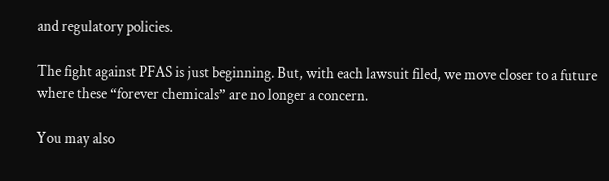and regulatory policies.

The fight against PFAS is just beginning. But, with each lawsuit filed, we move closer to a future where these “forever chemicals” are no longer a concern.

You may also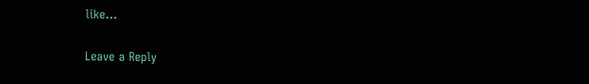like...

Leave a Reply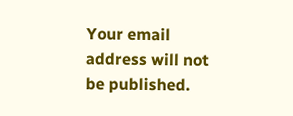Your email address will not be published.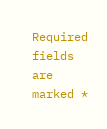Required fields are marked *